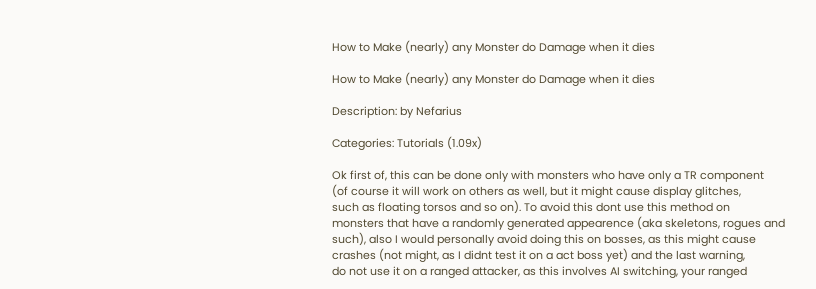How to Make (nearly) any Monster do Damage when it dies

How to Make (nearly) any Monster do Damage when it dies

Description: by Nefarius

Categories: Tutorials (1.09x)

Ok first of, this can be done only with monsters who have only a TR component
(of course it will work on others as well, but it might cause display glitches,
such as floating torsos and so on). To avoid this dont use this method on
monsters that have a randomly generated appearence (aka skeletons, rogues and
such), also I would personally avoid doing this on bosses, as this might cause
crashes (not might, as I didnt test it on a act boss yet) and the last warning,
do not use it on a ranged attacker, as this involves AI switching, your ranged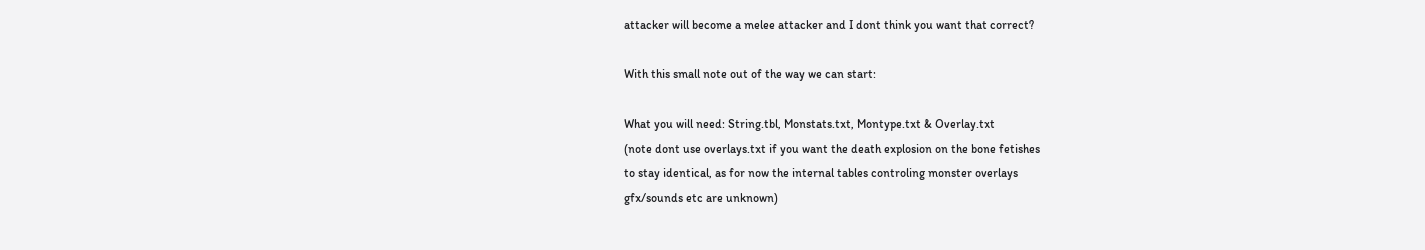attacker will become a melee attacker and I dont think you want that correct?

With this small note out of the way we can start:

What you will need: String.tbl, Monstats.txt, Montype.txt & Overlay.txt
(note dont use overlays.txt if you want the death explosion on the bone fetishes
to stay identical, as for now the internal tables controling monster overlays
gfx/sounds etc are unknown)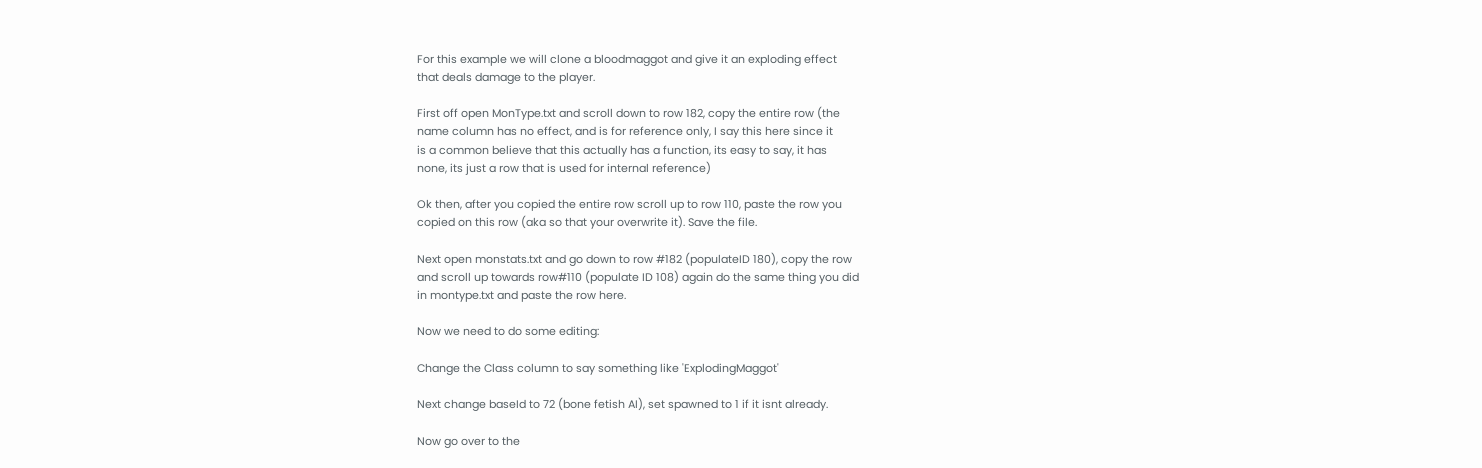For this example we will clone a bloodmaggot and give it an exploding effect
that deals damage to the player.

First off open MonType.txt and scroll down to row 182, copy the entire row (the
name column has no effect, and is for reference only, I say this here since it
is a common believe that this actually has a function, its easy to say, it has
none, its just a row that is used for internal reference)

Ok then, after you copied the entire row scroll up to row 110, paste the row you
copied on this row (aka so that your overwrite it). Save the file.

Next open monstats.txt and go down to row #182 (populateID 180), copy the row
and scroll up towards row#110 (populate ID 108) again do the same thing you did
in montype.txt and paste the row here.

Now we need to do some editing:

Change the Class column to say something like 'ExplodingMaggot'

Next change baseId to 72 (bone fetish AI), set spawned to 1 if it isnt already.

Now go over to the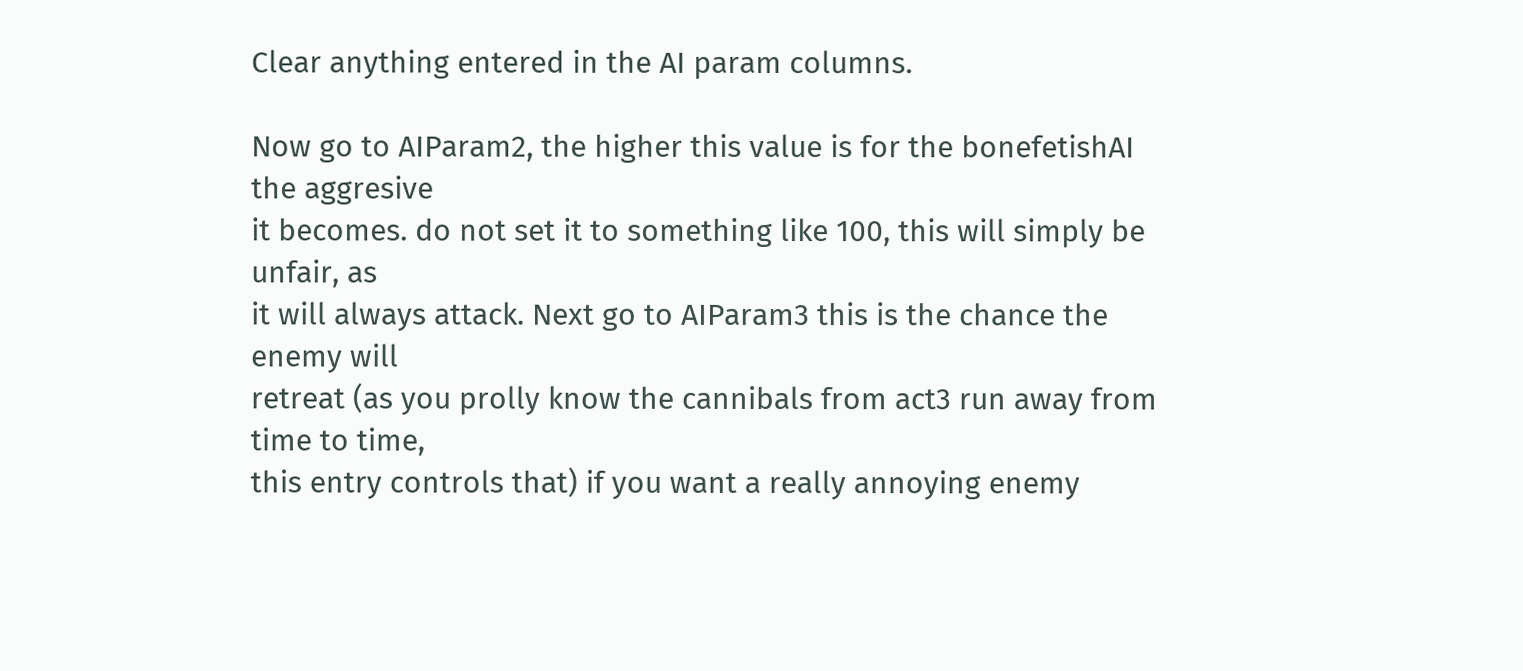Clear anything entered in the AI param columns.

Now go to AIParam2, the higher this value is for the bonefetishAI the aggresive
it becomes. do not set it to something like 100, this will simply be unfair, as
it will always attack. Next go to AIParam3 this is the chance the enemy will
retreat (as you prolly know the cannibals from act3 run away from time to time,
this entry controls that) if you want a really annoying enemy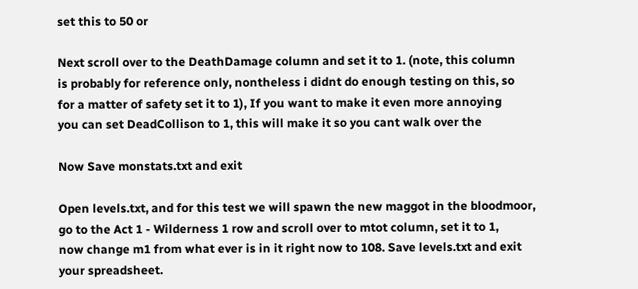set this to 50 or

Next scroll over to the DeathDamage column and set it to 1. (note, this column
is probably for reference only, nontheless i didnt do enough testing on this, so
for a matter of safety set it to 1), If you want to make it even more annoying
you can set DeadCollison to 1, this will make it so you cant walk over the

Now Save monstats.txt and exit

Open levels.txt, and for this test we will spawn the new maggot in the bloodmoor,
go to the Act 1 - Wilderness 1 row and scroll over to mtot column, set it to 1,
now change m1 from what ever is in it right now to 108. Save levels.txt and exit
your spreadsheet.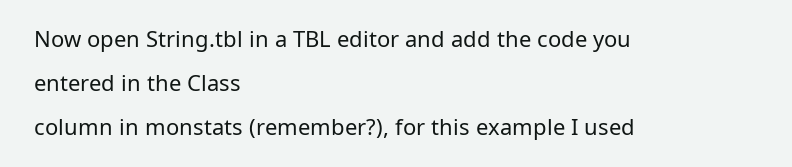Now open String.tbl in a TBL editor and add the code you entered in the Class
column in monstats (remember?), for this example I used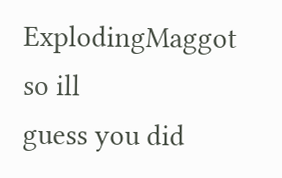ExplodingMaggot so ill
guess you did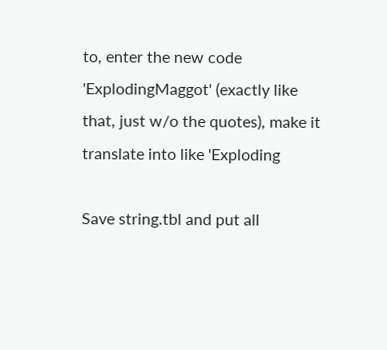to, enter the new code 'ExplodingMaggot' (exactly like
that, just w/o the quotes), make it translate into like 'Exploding

Save string.tbl and put all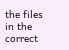the files in the correct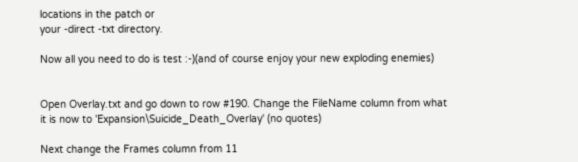locations in the patch or
your -direct -txt directory.

Now all you need to do is test :-)(and of course enjoy your new exploding enemies)


Open Overlay.txt and go down to row #190. Change the FileName column from what
it is now to 'Expansion\Suicide_Death_Overlay' (no quotes)

Next change the Frames column from 11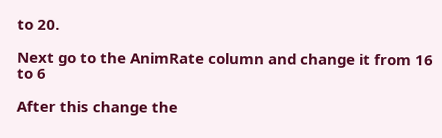to 20.

Next go to the AnimRate column and change it from 16 to 6

After this change the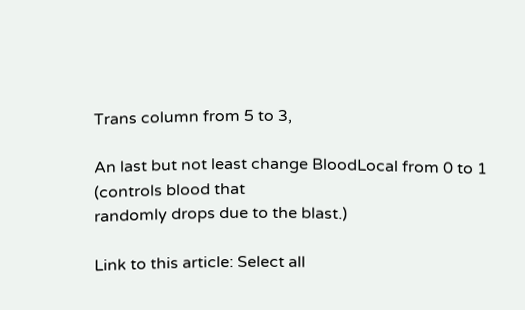Trans column from 5 to 3,

An last but not least change BloodLocal from 0 to 1 (controls blood that
randomly drops due to the blast.)

Link to this article: Select all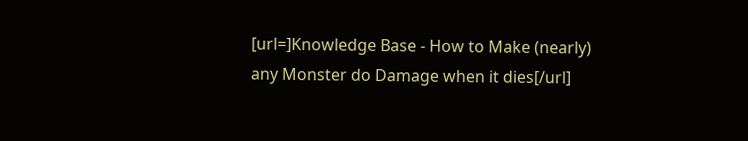[url=]Knowledge Base - How to Make (nearly) any Monster do Damage when it dies[/url]